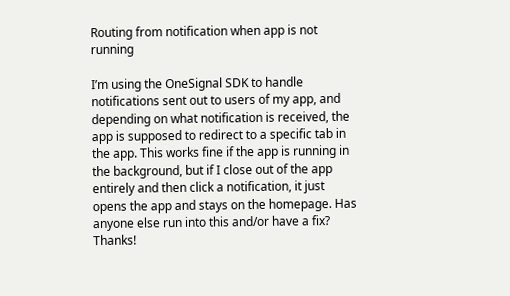Routing from notification when app is not running

I’m using the OneSignal SDK to handle notifications sent out to users of my app, and depending on what notification is received, the app is supposed to redirect to a specific tab in the app. This works fine if the app is running in the background, but if I close out of the app entirely and then click a notification, it just opens the app and stays on the homepage. Has anyone else run into this and/or have a fix? Thanks!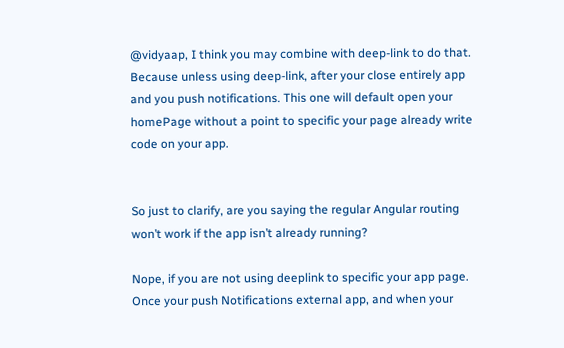@vidyaap, I think you may combine with deep-link to do that. Because unless using deep-link, after your close entirely app and you push notifications. This one will default open your homePage without a point to specific your page already write code on your app.


So just to clarify, are you saying the regular Angular routing won’t work if the app isn’t already running?

Nope, if you are not using deeplink to specific your app page. Once your push Notifications external app, and when your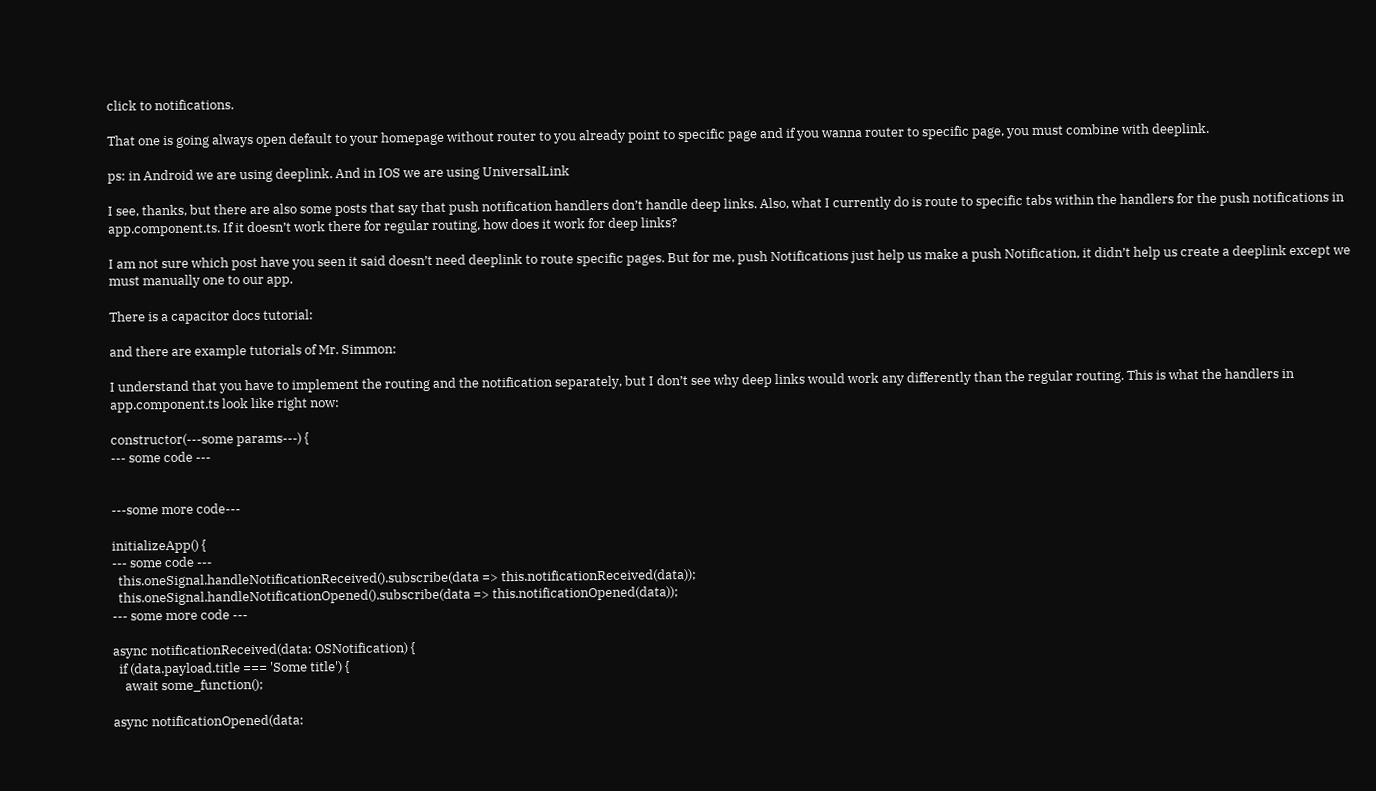click to notifications.

That one is going always open default to your homepage without router to you already point to specific page and if you wanna router to specific page, you must combine with deeplink.

ps: in Android we are using deeplink. And in IOS we are using UniversalLink

I see, thanks, but there are also some posts that say that push notification handlers don’t handle deep links. Also, what I currently do is route to specific tabs within the handlers for the push notifications in app.component.ts. If it doesn’t work there for regular routing, how does it work for deep links?

I am not sure which post have you seen it said doesn’t need deeplink to route specific pages. But for me, push Notifications just help us make a push Notification, it didn’t help us create a deeplink except we must manually one to our app.

There is a capacitor docs tutorial:

and there are example tutorials of Mr. Simmon:

I understand that you have to implement the routing and the notification separately, but I don’t see why deep links would work any differently than the regular routing. This is what the handlers in app.component.ts look like right now:

constructor(---some params---) {
--- some code ---


---some more code---

initializeApp() {
--- some code ---
  this.oneSignal.handleNotificationReceived().subscribe(data => this.notificationReceived(data));
  this.oneSignal.handleNotificationOpened().subscribe(data => this.notificationOpened(data));
--- some more code ---

async notificationReceived(data: OSNotification) {
  if (data.payload.title === 'Some title') {
    await some_function();

async notificationOpened(data: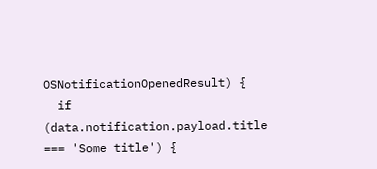OSNotificationOpenedResult) {
  if (data.notification.payload.title === 'Some title') {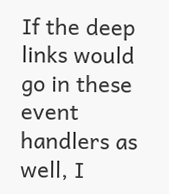If the deep links would go in these event handlers as well, I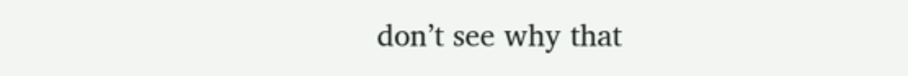don’t see why that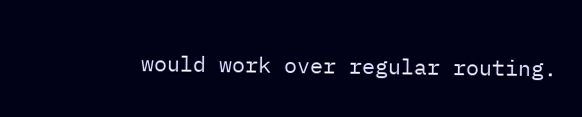would work over regular routing.